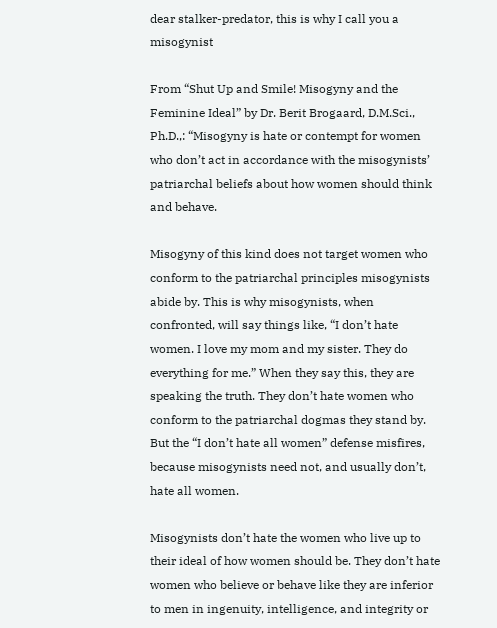dear stalker-predator, this is why I call you a misogynist

From “Shut Up and Smile! Misogyny and the Feminine Ideal” by Dr. Berit Brogaard, D.M.Sci., Ph.D.,: “Misogyny is hate or contempt for women who don’t act in accordance with the misogynists’ patriarchal beliefs about how women should think and behave.

Misogyny of this kind does not target women who conform to the patriarchal principles misogynists abide by. This is why misogynists, when confronted, will say things like, “I don’t hate women. I love my mom and my sister. They do everything for me.” When they say this, they are speaking the truth. They don’t hate women who conform to the patriarchal dogmas they stand by. But the “I don’t hate all women” defense misfires, because misogynists need not, and usually don’t, hate all women.

Misogynists don’t hate the women who live up to their ideal of how women should be. They don’t hate women who believe or behave like they are inferior to men in ingenuity, intelligence, and integrity or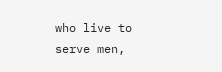who live to serve men,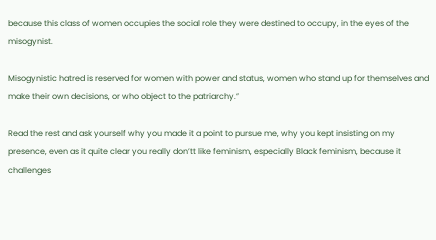because this class of women occupies the social role they were destined to occupy, in the eyes of the misogynist.

Misogynistic hatred is reserved for women with power and status, women who stand up for themselves and make their own decisions, or who object to the patriarchy.”

Read the rest and ask yourself why you made it a point to pursue me, why you kept insisting on my presence, even as it quite clear you really don’tt like feminism, especially Black feminism, because it challenges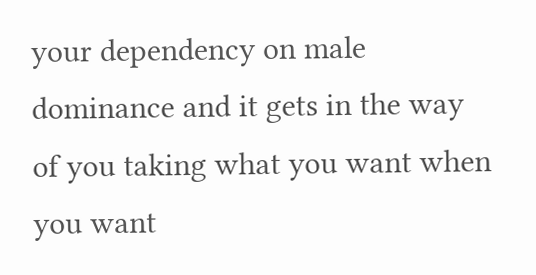your dependency on male dominance and it gets in the way of you taking what you want when you want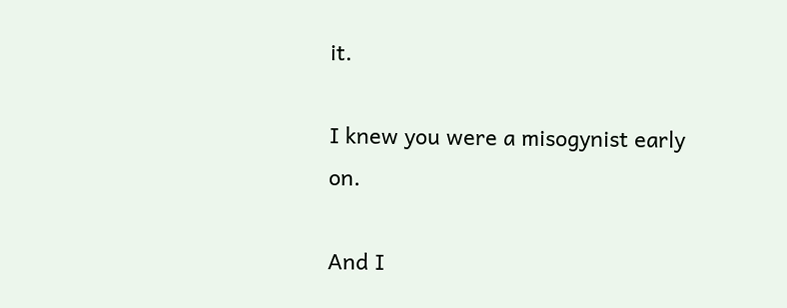it.

I knew you were a misogynist early on.

And I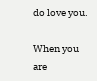do love you.

When you are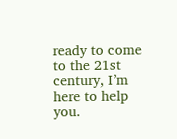ready to come to the 21st century, I’m here to help you.